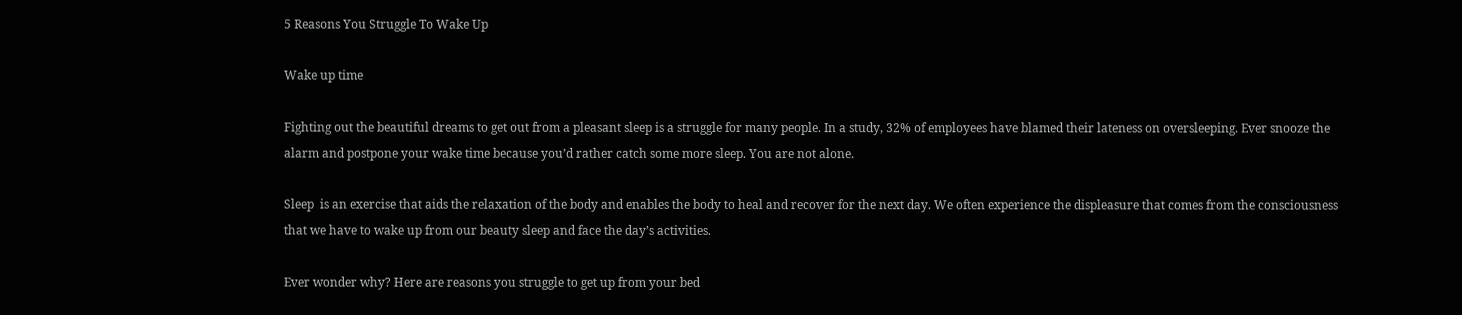5 Reasons You Struggle To Wake Up

Wake up time

Fighting out the beautiful dreams to get out from a pleasant sleep is a struggle for many people. In a study, 32% of employees have blamed their lateness on oversleeping. Ever snooze the alarm and postpone your wake time because you’d rather catch some more sleep. You are not alone.

Sleep  is an exercise that aids the relaxation of the body and enables the body to heal and recover for the next day. We often experience the displeasure that comes from the consciousness that we have to wake up from our beauty sleep and face the day’s activities.

Ever wonder why? Here are reasons you struggle to get up from your bed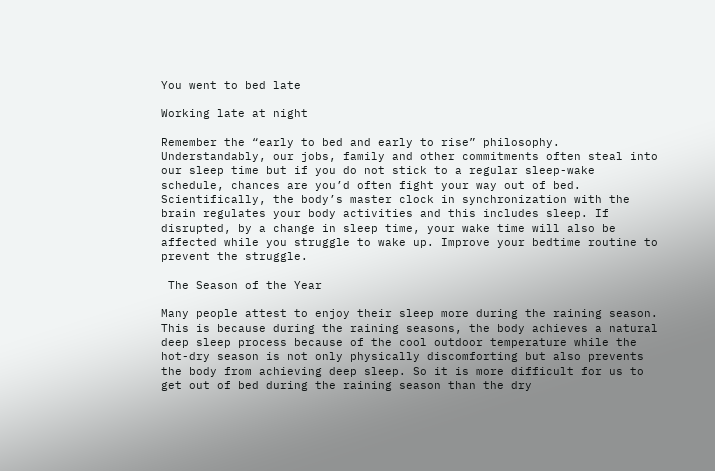You went to bed late

Working late at night

Remember the “early to bed and early to rise” philosophy. Understandably, our jobs, family and other commitments often steal into our sleep time but if you do not stick to a regular sleep-wake schedule, chances are you’d often fight your way out of bed. Scientifically, the body’s master clock in synchronization with the brain regulates your body activities and this includes sleep. If disrupted, by a change in sleep time, your wake time will also be affected while you struggle to wake up. Improve your bedtime routine to prevent the struggle.

 The Season of the Year

Many people attest to enjoy their sleep more during the raining season. This is because during the raining seasons, the body achieves a natural deep sleep process because of the cool outdoor temperature while the hot-dry season is not only physically discomforting but also prevents the body from achieving deep sleep. So it is more difficult for us to get out of bed during the raining season than the dry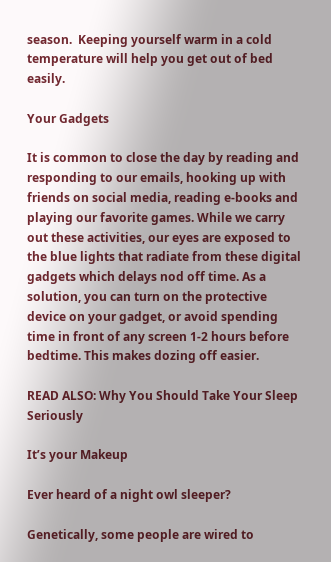season.  Keeping yourself warm in a cold temperature will help you get out of bed easily.

Your Gadgets

It is common to close the day by reading and responding to our emails, hooking up with friends on social media, reading e-books and playing our favorite games. While we carry out these activities, our eyes are exposed to the blue lights that radiate from these digital gadgets which delays nod off time. As a solution, you can turn on the protective device on your gadget, or avoid spending time in front of any screen 1-2 hours before bedtime. This makes dozing off easier.

READ ALSO: Why You Should Take Your Sleep Seriously

It’s your Makeup

Ever heard of a night owl sleeper?

Genetically, some people are wired to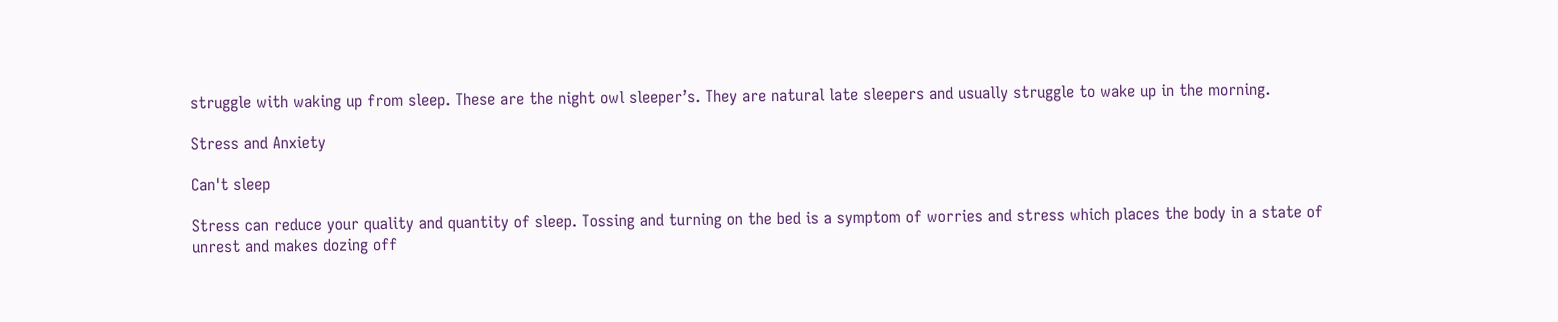struggle with waking up from sleep. These are the night owl sleeper’s. They are natural late sleepers and usually struggle to wake up in the morning.

Stress and Anxiety

Can't sleep

Stress can reduce your quality and quantity of sleep. Tossing and turning on the bed is a symptom of worries and stress which places the body in a state of unrest and makes dozing off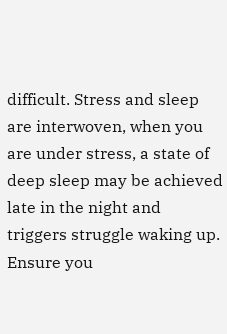difficult. Stress and sleep are interwoven, when you are under stress, a state of deep sleep may be achieved late in the night and triggers struggle waking up. Ensure you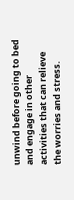unwind before going to bed and engage in other activities that can relieve the worries and stress.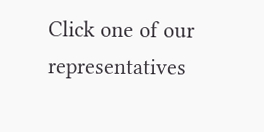Click one of our representatives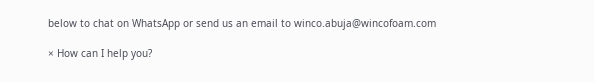below to chat on WhatsApp or send us an email to winco.abuja@wincofoam.com

× How can I help you?